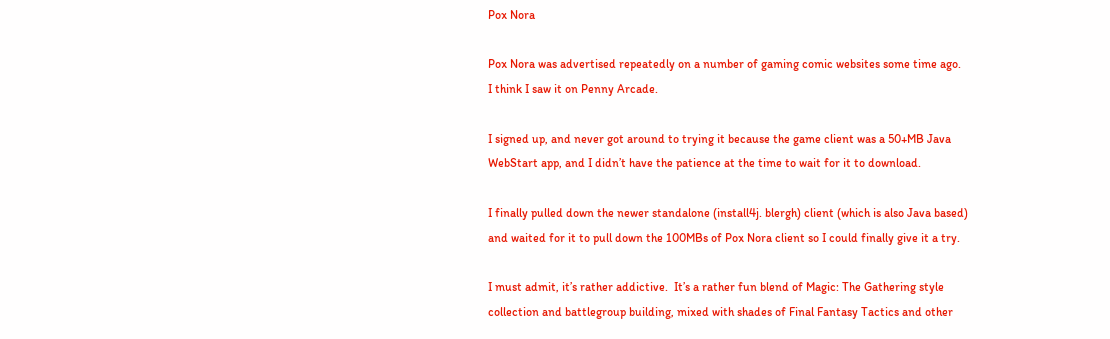Pox Nora

Pox Nora was advertised repeatedly on a number of gaming comic websites some time ago.  I think I saw it on Penny Arcade.

I signed up, and never got around to trying it because the game client was a 50+MB Java WebStart app, and I didn’t have the patience at the time to wait for it to download.

I finally pulled down the newer standalone (install4j. blergh) client (which is also Java based) and waited for it to pull down the 100MBs of Pox Nora client so I could finally give it a try.

I must admit, it’s rather addictive.  It’s a rather fun blend of Magic: The Gathering style collection and battlegroup building, mixed with shades of Final Fantasy Tactics and other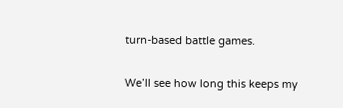turn-based battle games.

We’ll see how long this keeps my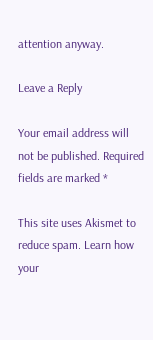attention anyway.

Leave a Reply

Your email address will not be published. Required fields are marked *

This site uses Akismet to reduce spam. Learn how your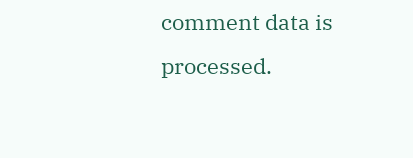comment data is processed.